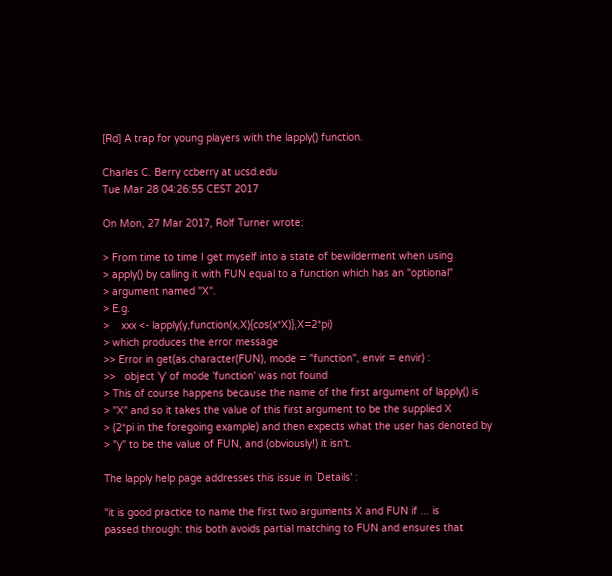[Rd] A trap for young players with the lapply() function.

Charles C. Berry ccberry at ucsd.edu
Tue Mar 28 04:26:55 CEST 2017

On Mon, 27 Mar 2017, Rolf Turner wrote:

> From time to time I get myself into a state of bewilderment when using
> apply() by calling it with FUN equal to a function which has an "optional"
> argument named "X".
> E.g.
>    xxx <- lapply(y,function(x,X){cos(x*X)},X=2*pi)
> which produces the error message
>> Error in get(as.character(FUN), mode = "function", envir = envir) :
>>   object 'y' of mode 'function' was not found
> This of course happens because the name of the first argument of lapply() is
> "X" and so it takes the value of this first argument to be the supplied X
> (2*pi in the foregoing example) and then expects what the user has denoted by
> "y" to be the value of FUN, and (obviously!) it isn't.

The lapply help page addresses this issue in `Details' :

"it is good practice to name the first two arguments X and FUN if ... is
passed through: this both avoids partial matching to FUN and ensures that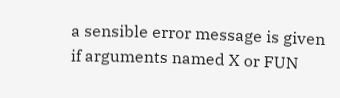a sensible error message is given if arguments named X or FUN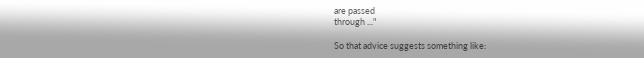are passed
through ..."

So that advice suggests something like: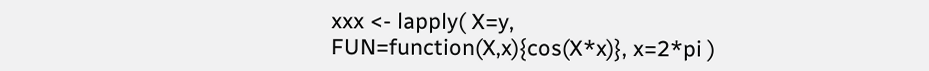xxx <- lapply( X=y, FUN=function(X,x){cos(X*x)}, x=2*pi )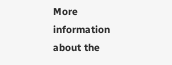More information about the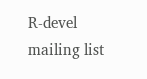R-devel mailing list